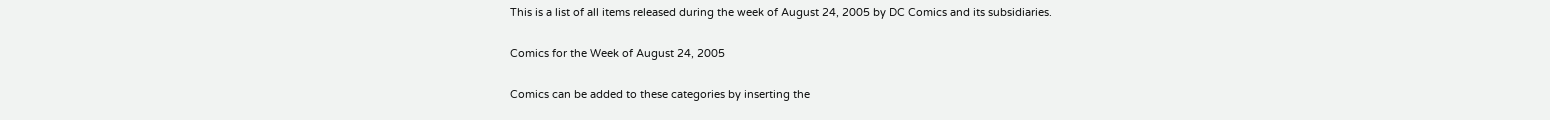This is a list of all items released during the week of August 24, 2005 by DC Comics and its subsidiaries.

Comics for the Week of August 24, 2005

Comics can be added to these categories by inserting the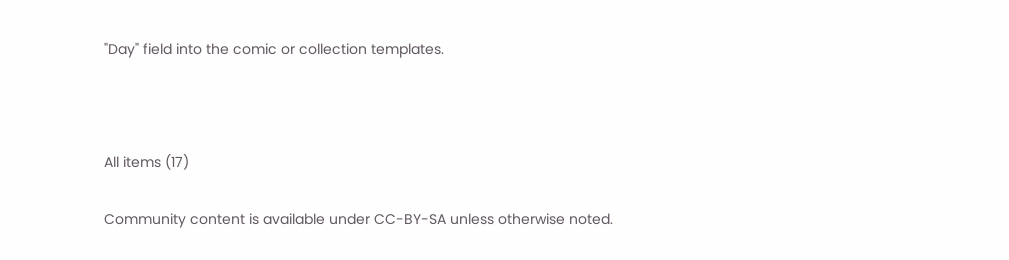"Day" field into the comic or collection templates.



All items (17)

Community content is available under CC-BY-SA unless otherwise noted.